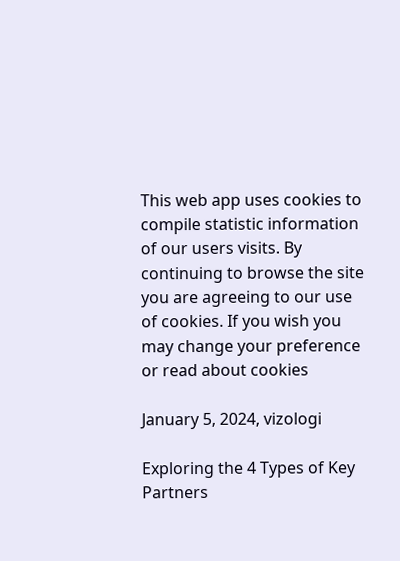This web app uses cookies to compile statistic information of our users visits. By continuing to browse the site you are agreeing to our use of cookies. If you wish you may change your preference or read about cookies

January 5, 2024, vizologi

Exploring the 4 Types of Key Partners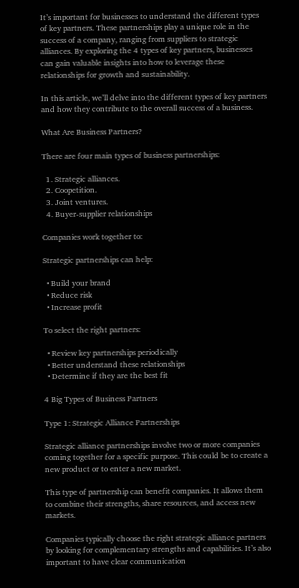It’s important for businesses to understand the different types of key partners. These partnerships play a unique role in the success of a company, ranging from suppliers to strategic alliances. By exploring the 4 types of key partners, businesses can gain valuable insights into how to leverage these relationships for growth and sustainability.

In this article, we’ll delve into the different types of key partners and how they contribute to the overall success of a business.

What Are Business Partners?

There are four main types of business partnerships:

  1. Strategic alliances.
  2. Coopetition.
  3. Joint ventures.
  4. Buyer-supplier relationships

Companies work together to:

Strategic partnerships can help:

  • Build your brand
  • Reduce risk
  • Increase profit

To select the right partners:

  • Review key partnerships periodically
  • Better understand these relationships
  • Determine if they are the best fit

4 Big Types of Business Partners

Type 1: Strategic Alliance Partnerships

Strategic alliance partnerships involve two or more companies coming together for a specific purpose. This could be to create a new product or to enter a new market.

This type of partnership can benefit companies. It allows them to combine their strengths, share resources, and access new markets.

Companies typically choose the right strategic alliance partners by looking for complementary strengths and capabilities. It’s also important to have clear communication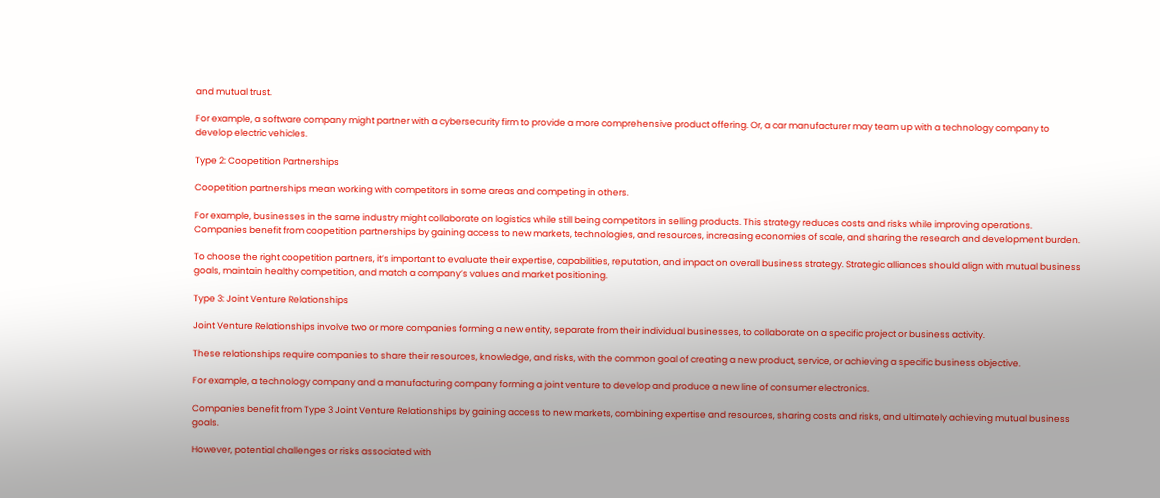and mutual trust.

For example, a software company might partner with a cybersecurity firm to provide a more comprehensive product offering. Or, a car manufacturer may team up with a technology company to develop electric vehicles.

Type 2: Coopetition Partnerships

Coopetition partnerships mean working with competitors in some areas and competing in others.

For example, businesses in the same industry might collaborate on logistics while still being competitors in selling products. This strategy reduces costs and risks while improving operations. Companies benefit from coopetition partnerships by gaining access to new markets, technologies, and resources, increasing economies of scale, and sharing the research and development burden.

To choose the right coopetition partners, it’s important to evaluate their expertise, capabilities, reputation, and impact on overall business strategy. Strategic alliances should align with mutual business goals, maintain healthy competition, and match a company’s values and market positioning.

Type 3: Joint Venture Relationships

Joint Venture Relationships involve two or more companies forming a new entity, separate from their individual businesses, to collaborate on a specific project or business activity.

These relationships require companies to share their resources, knowledge, and risks, with the common goal of creating a new product, service, or achieving a specific business objective.

For example, a technology company and a manufacturing company forming a joint venture to develop and produce a new line of consumer electronics.

Companies benefit from Type 3 Joint Venture Relationships by gaining access to new markets, combining expertise and resources, sharing costs and risks, and ultimately achieving mutual business goals.

However, potential challenges or risks associated with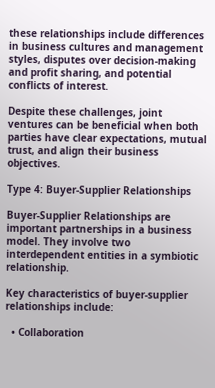these relationships include differences in business cultures and management styles, disputes over decision-making and profit sharing, and potential conflicts of interest.

Despite these challenges, joint ventures can be beneficial when both parties have clear expectations, mutual trust, and align their business objectives.

Type 4: Buyer-Supplier Relationships

Buyer-Supplier Relationships are important partnerships in a business model. They involve two interdependent entities in a symbiotic relationship.

Key characteristics of buyer-supplier relationships include:

  • Collaboration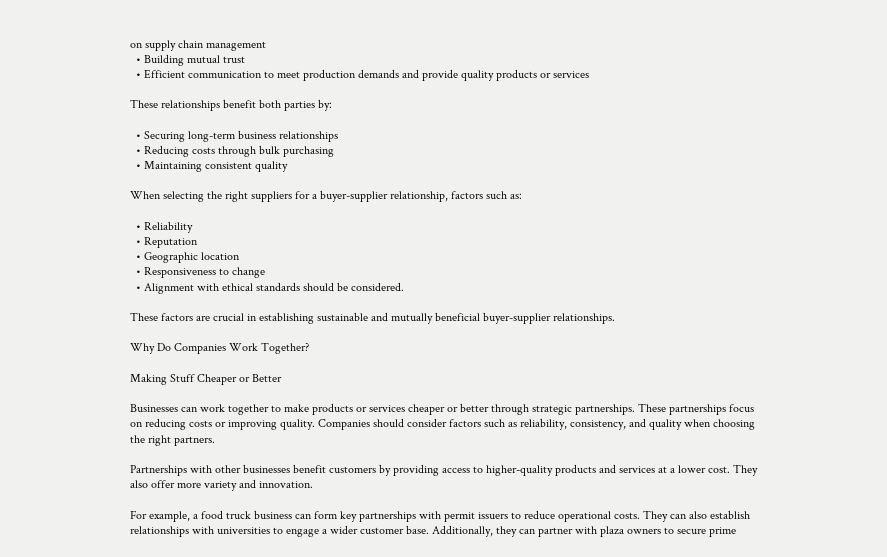on supply chain management
  • Building mutual trust
  • Efficient communication to meet production demands and provide quality products or services

These relationships benefit both parties by:

  • Securing long-term business relationships
  • Reducing costs through bulk purchasing
  • Maintaining consistent quality

When selecting the right suppliers for a buyer-supplier relationship, factors such as:

  • Reliability
  • Reputation
  • Geographic location
  • Responsiveness to change
  • Alignment with ethical standards should be considered.

These factors are crucial in establishing sustainable and mutually beneficial buyer-supplier relationships.

Why Do Companies Work Together?

Making Stuff Cheaper or Better

Businesses can work together to make products or services cheaper or better through strategic partnerships. These partnerships focus on reducing costs or improving quality. Companies should consider factors such as reliability, consistency, and quality when choosing the right partners.

Partnerships with other businesses benefit customers by providing access to higher-quality products and services at a lower cost. They also offer more variety and innovation.

For example, a food truck business can form key partnerships with permit issuers to reduce operational costs. They can also establish relationships with universities to engage a wider customer base. Additionally, they can partner with plaza owners to secure prime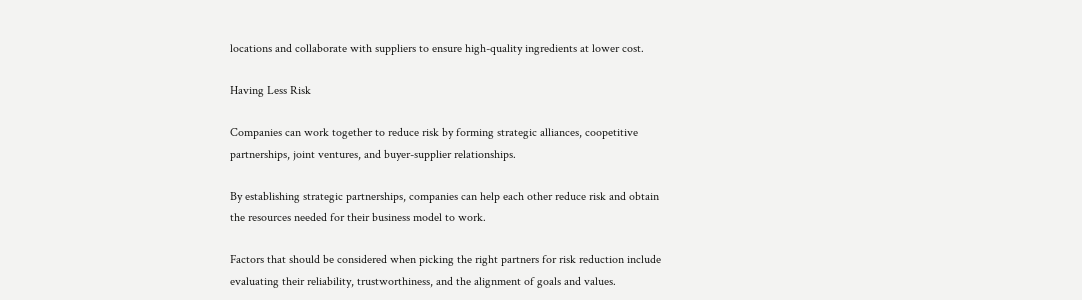locations and collaborate with suppliers to ensure high-quality ingredients at lower cost.

Having Less Risk

Companies can work together to reduce risk by forming strategic alliances, coopetitive partnerships, joint ventures, and buyer-supplier relationships.

By establishing strategic partnerships, companies can help each other reduce risk and obtain the resources needed for their business model to work.

Factors that should be considered when picking the right partners for risk reduction include evaluating their reliability, trustworthiness, and the alignment of goals and values.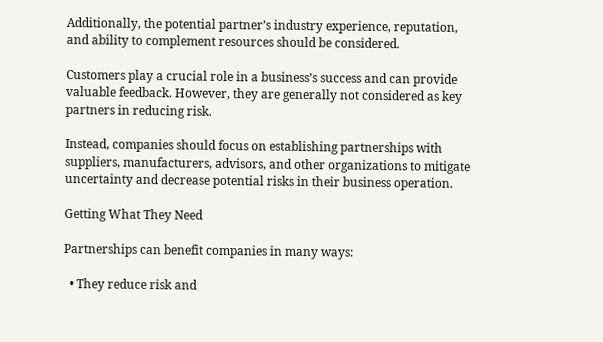Additionally, the potential partner’s industry experience, reputation, and ability to complement resources should be considered.

Customers play a crucial role in a business’s success and can provide valuable feedback. However, they are generally not considered as key partners in reducing risk.

Instead, companies should focus on establishing partnerships with suppliers, manufacturers, advisors, and other organizations to mitigate uncertainty and decrease potential risks in their business operation.

Getting What They Need

Partnerships can benefit companies in many ways:

  • They reduce risk and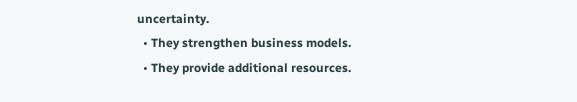uncertainty.
  • They strengthen business models.
  • They provide additional resources.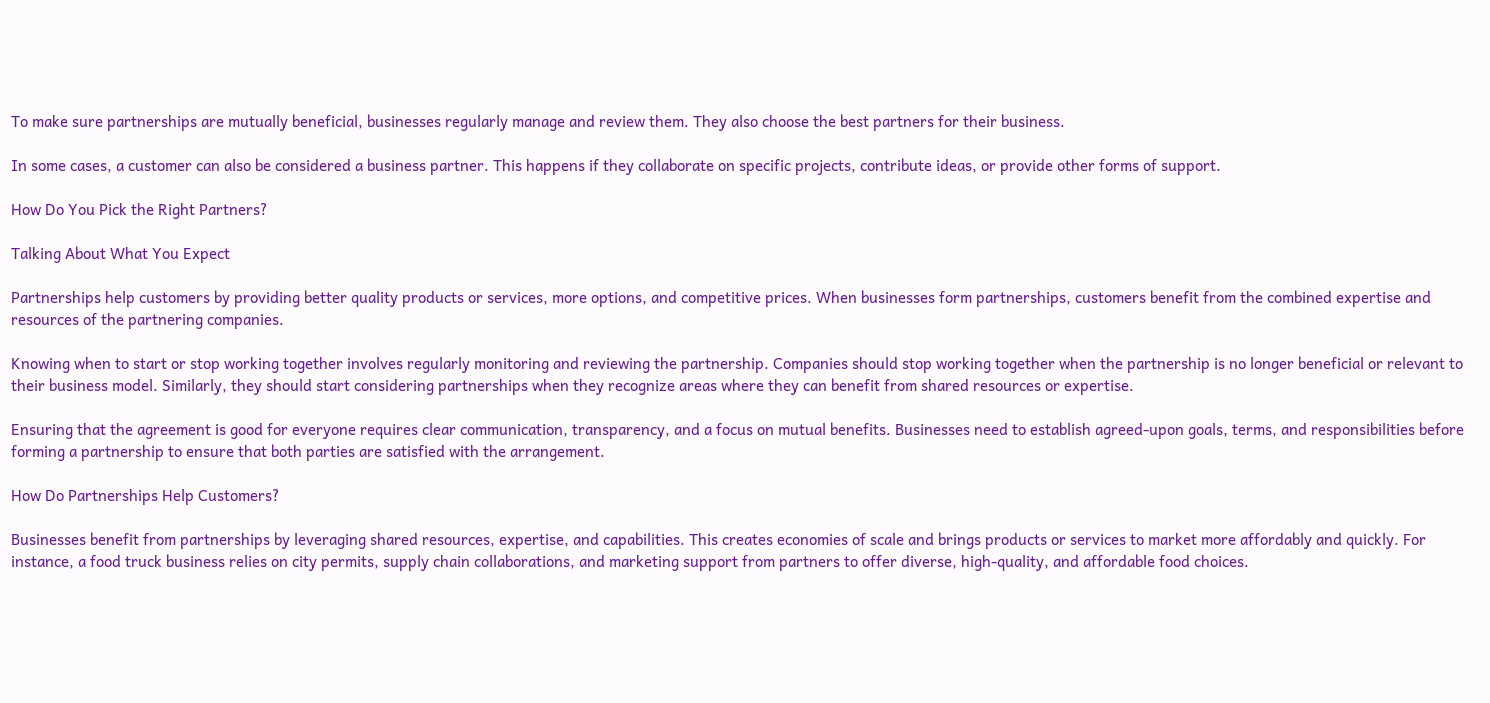To make sure partnerships are mutually beneficial, businesses regularly manage and review them. They also choose the best partners for their business.

In some cases, a customer can also be considered a business partner. This happens if they collaborate on specific projects, contribute ideas, or provide other forms of support.

How Do You Pick the Right Partners?

Talking About What You Expect

Partnerships help customers by providing better quality products or services, more options, and competitive prices. When businesses form partnerships, customers benefit from the combined expertise and resources of the partnering companies.

Knowing when to start or stop working together involves regularly monitoring and reviewing the partnership. Companies should stop working together when the partnership is no longer beneficial or relevant to their business model. Similarly, they should start considering partnerships when they recognize areas where they can benefit from shared resources or expertise.

Ensuring that the agreement is good for everyone requires clear communication, transparency, and a focus on mutual benefits. Businesses need to establish agreed-upon goals, terms, and responsibilities before forming a partnership to ensure that both parties are satisfied with the arrangement.

How Do Partnerships Help Customers?

Businesses benefit from partnerships by leveraging shared resources, expertise, and capabilities. This creates economies of scale and brings products or services to market more affordably and quickly. For instance, a food truck business relies on city permits, supply chain collaborations, and marketing support from partners to offer diverse, high-quality, and affordable food choices.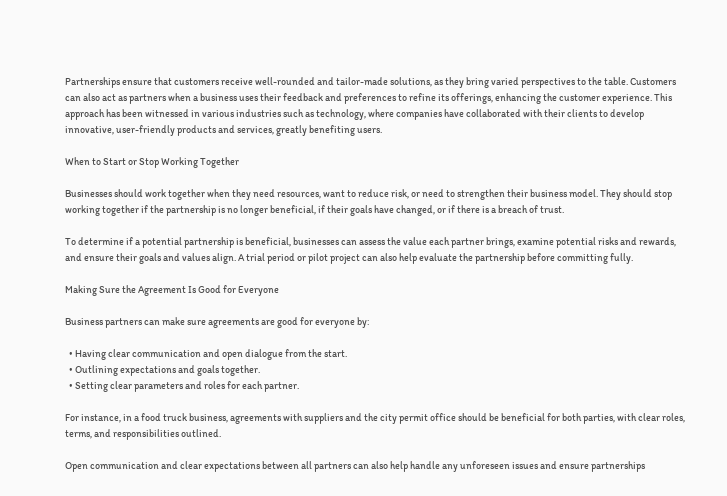Partnerships ensure that customers receive well-rounded and tailor-made solutions, as they bring varied perspectives to the table. Customers can also act as partners when a business uses their feedback and preferences to refine its offerings, enhancing the customer experience. This approach has been witnessed in various industries such as technology, where companies have collaborated with their clients to develop innovative, user-friendly products and services, greatly benefiting users.

When to Start or Stop Working Together

Businesses should work together when they need resources, want to reduce risk, or need to strengthen their business model. They should stop working together if the partnership is no longer beneficial, if their goals have changed, or if there is a breach of trust.

To determine if a potential partnership is beneficial, businesses can assess the value each partner brings, examine potential risks and rewards, and ensure their goals and values align. A trial period or pilot project can also help evaluate the partnership before committing fully.

Making Sure the Agreement Is Good for Everyone

Business partners can make sure agreements are good for everyone by:

  • Having clear communication and open dialogue from the start.
  • Outlining expectations and goals together.
  • Setting clear parameters and roles for each partner.

For instance, in a food truck business, agreements with suppliers and the city permit office should be beneficial for both parties, with clear roles, terms, and responsibilities outlined.

Open communication and clear expectations between all partners can also help handle any unforeseen issues and ensure partnerships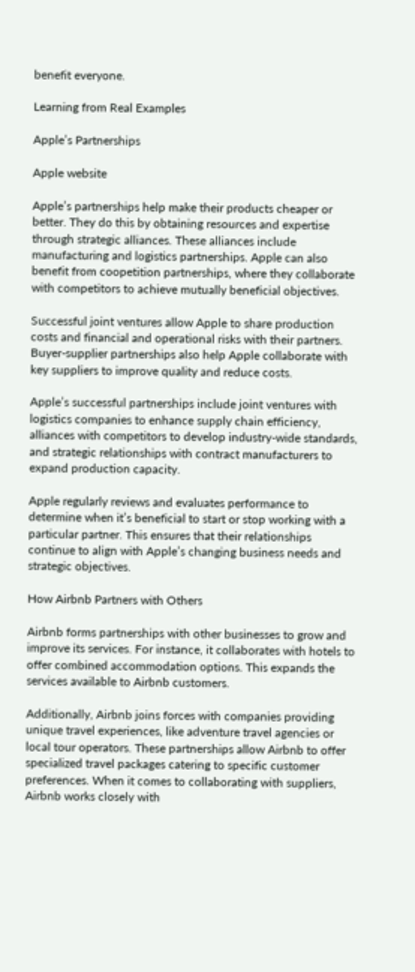benefit everyone.

Learning from Real Examples

Apple’s Partnerships

Apple website

Apple’s partnerships help make their products cheaper or better. They do this by obtaining resources and expertise through strategic alliances. These alliances include manufacturing and logistics partnerships. Apple can also benefit from coopetition partnerships, where they collaborate with competitors to achieve mutually beneficial objectives.

Successful joint ventures allow Apple to share production costs and financial and operational risks with their partners. Buyer-supplier partnerships also help Apple collaborate with key suppliers to improve quality and reduce costs.

Apple’s successful partnerships include joint ventures with logistics companies to enhance supply chain efficiency, alliances with competitors to develop industry-wide standards, and strategic relationships with contract manufacturers to expand production capacity.

Apple regularly reviews and evaluates performance to determine when it’s beneficial to start or stop working with a particular partner. This ensures that their relationships continue to align with Apple’s changing business needs and strategic objectives.

How Airbnb Partners with Others

Airbnb forms partnerships with other businesses to grow and improve its services. For instance, it collaborates with hotels to offer combined accommodation options. This expands the services available to Airbnb customers.

Additionally, Airbnb joins forces with companies providing unique travel experiences, like adventure travel agencies or local tour operators. These partnerships allow Airbnb to offer specialized travel packages catering to specific customer preferences. When it comes to collaborating with suppliers, Airbnb works closely with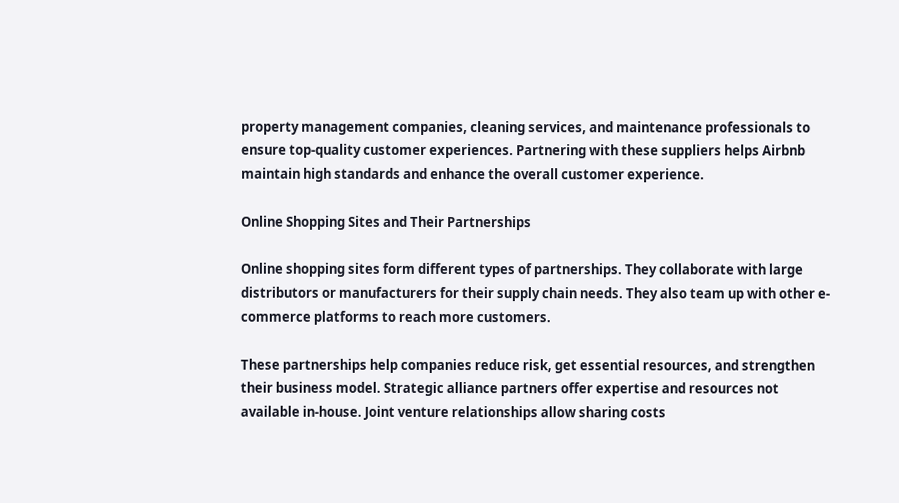property management companies, cleaning services, and maintenance professionals to ensure top-quality customer experiences. Partnering with these suppliers helps Airbnb maintain high standards and enhance the overall customer experience.

Online Shopping Sites and Their Partnerships

Online shopping sites form different types of partnerships. They collaborate with large distributors or manufacturers for their supply chain needs. They also team up with other e-commerce platforms to reach more customers.

These partnerships help companies reduce risk, get essential resources, and strengthen their business model. Strategic alliance partners offer expertise and resources not available in-house. Joint venture relationships allow sharing costs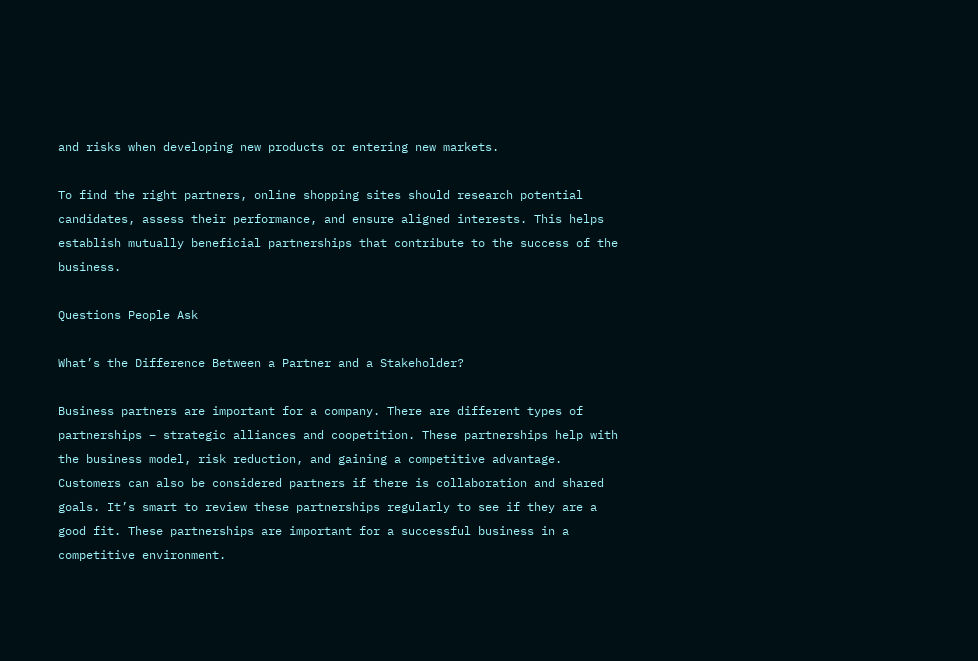and risks when developing new products or entering new markets.

To find the right partners, online shopping sites should research potential candidates, assess their performance, and ensure aligned interests. This helps establish mutually beneficial partnerships that contribute to the success of the business.

Questions People Ask

What’s the Difference Between a Partner and a Stakeholder?

Business partners are important for a company. There are different types of partnerships – strategic alliances and coopetition. These partnerships help with the business model, risk reduction, and gaining a competitive advantage. Customers can also be considered partners if there is collaboration and shared goals. It’s smart to review these partnerships regularly to see if they are a good fit. These partnerships are important for a successful business in a competitive environment.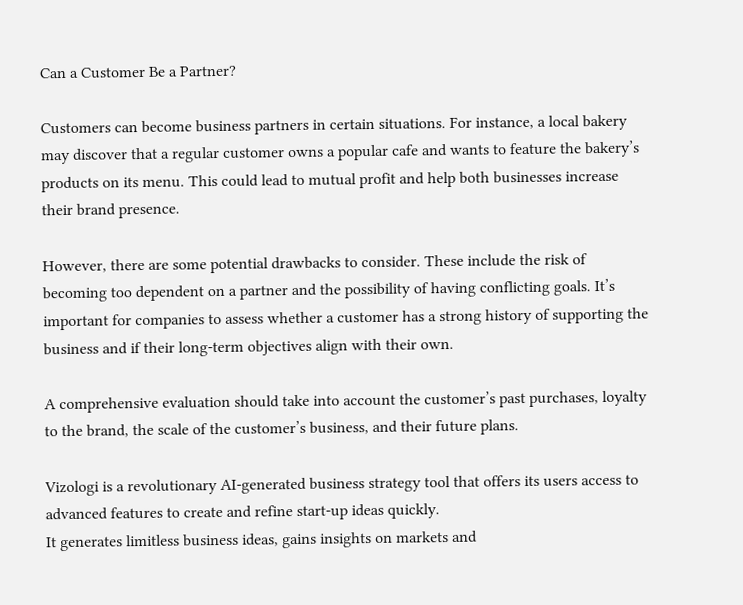Can a Customer Be a Partner?

Customers can become business partners in certain situations. For instance, a local bakery may discover that a regular customer owns a popular cafe and wants to feature the bakery’s products on its menu. This could lead to mutual profit and help both businesses increase their brand presence.

However, there are some potential drawbacks to consider. These include the risk of becoming too dependent on a partner and the possibility of having conflicting goals. It’s important for companies to assess whether a customer has a strong history of supporting the business and if their long-term objectives align with their own.

A comprehensive evaluation should take into account the customer’s past purchases, loyalty to the brand, the scale of the customer’s business, and their future plans.

Vizologi is a revolutionary AI-generated business strategy tool that offers its users access to advanced features to create and refine start-up ideas quickly.
It generates limitless business ideas, gains insights on markets and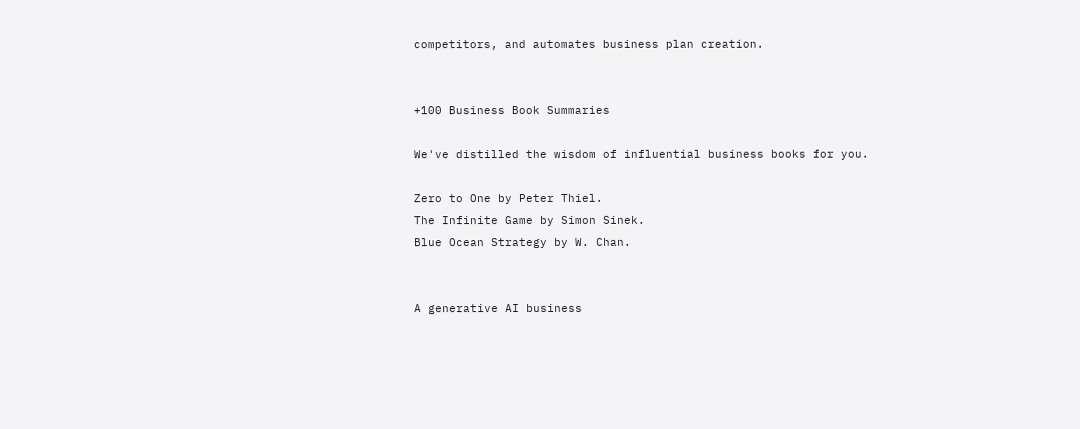competitors, and automates business plan creation.


+100 Business Book Summaries

We've distilled the wisdom of influential business books for you.

Zero to One by Peter Thiel.
The Infinite Game by Simon Sinek.
Blue Ocean Strategy by W. Chan.


A generative AI business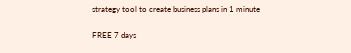strategy tool to create business plans in 1 minute

FREE 7 days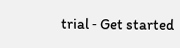trial ‐ Get started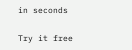in seconds

Try it free